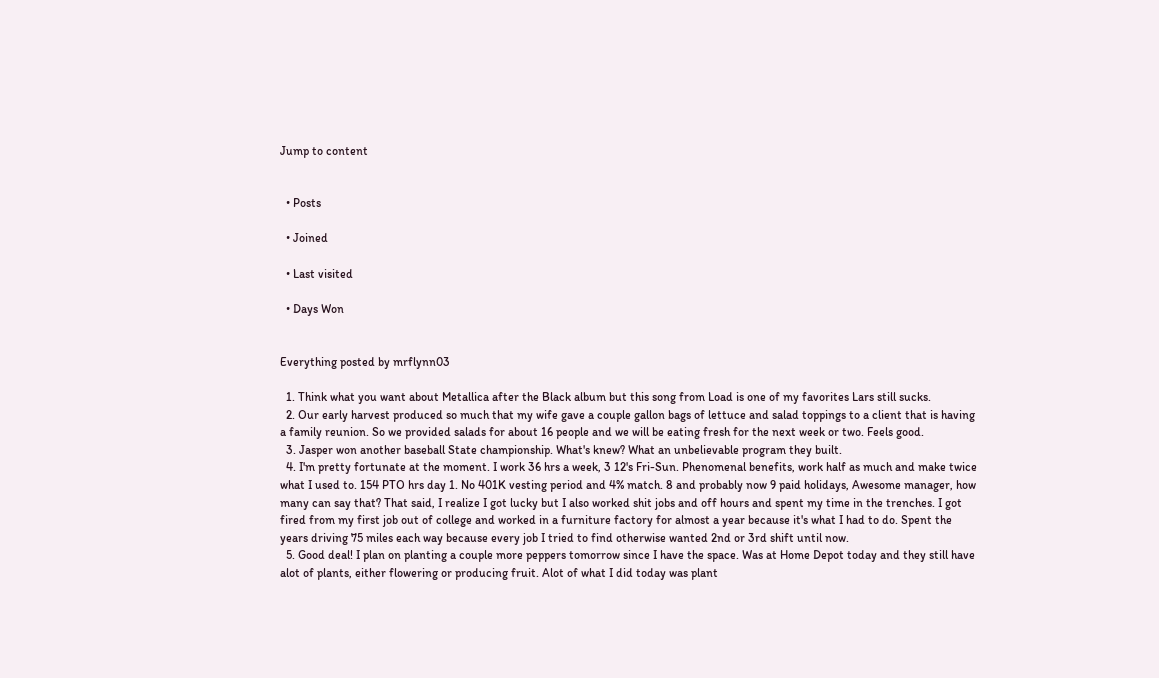Jump to content


  • Posts

  • Joined

  • Last visited

  • Days Won


Everything posted by mrflynn03

  1. Think what you want about Metallica after the Black album but this song from Load is one of my favorites Lars still sucks.
  2. Our early harvest produced so much that my wife gave a couple gallon bags of lettuce and salad toppings to a client that is having a family reunion. So we provided salads for about 16 people and we will be eating fresh for the next week or two. Feels good.
  3. Jasper won another baseball State championship. What's knew? What an unbelievable program they built.
  4. I'm pretty fortunate at the moment. I work 36 hrs a week, 3 12's Fri-Sun. Phenomenal benefits, work half as much and make twice what I used to. 154 PTO hrs day 1. No 401K vesting period and 4% match. 8 and probably now 9 paid holidays, Awesome manager, how many can say that? That said, I realize I got lucky but I also worked shit jobs and off hours and spent my time in the trenches. I got fired from my first job out of college and worked in a furniture factory for almost a year because it's what I had to do. Spent the years driving 75 miles each way because every job I tried to find otherwise wanted 2nd or 3rd shift until now.
  5. Good deal! I plan on planting a couple more peppers tomorrow since I have the space. Was at Home Depot today and they still have alot of plants, either flowering or producing fruit. Alot of what I did today was plant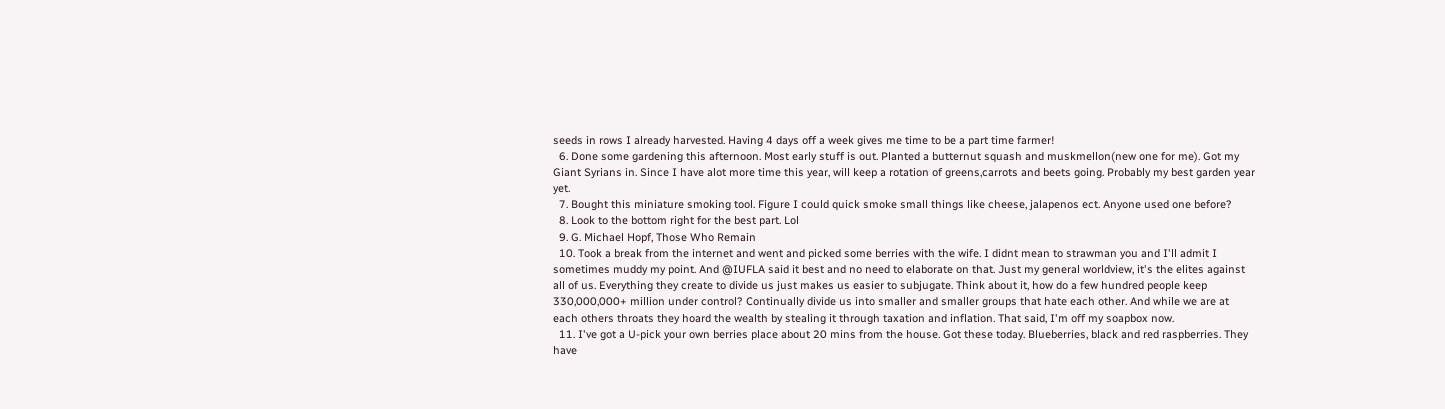seeds in rows I already harvested. Having 4 days off a week gives me time to be a part time farmer!
  6. Done some gardening this afternoon. Most early stuff is out. Planted a butternut squash and muskmellon(new one for me). Got my Giant Syrians in. Since I have alot more time this year, will keep a rotation of greens,carrots and beets going. Probably my best garden year yet.
  7. Bought this miniature smoking tool. Figure I could quick smoke small things like cheese, jalapenos ect. Anyone used one before?
  8. Look to the bottom right for the best part. Lol
  9. G. Michael Hopf, Those Who Remain
  10. Took a break from the internet and went and picked some berries with the wife. I didnt mean to strawman you and I'll admit I sometimes muddy my point. And @IUFLA said it best and no need to elaborate on that. Just my general worldview, it's the elites against all of us. Everything they create to divide us just makes us easier to subjugate. Think about it, how do a few hundred people keep 330,000,000+ million under control? Continually divide us into smaller and smaller groups that hate each other. And while we are at each others throats they hoard the wealth by stealing it through taxation and inflation. That said, I'm off my soapbox now.
  11. I've got a U-pick your own berries place about 20 mins from the house. Got these today. Blueberries, black and red raspberries. They have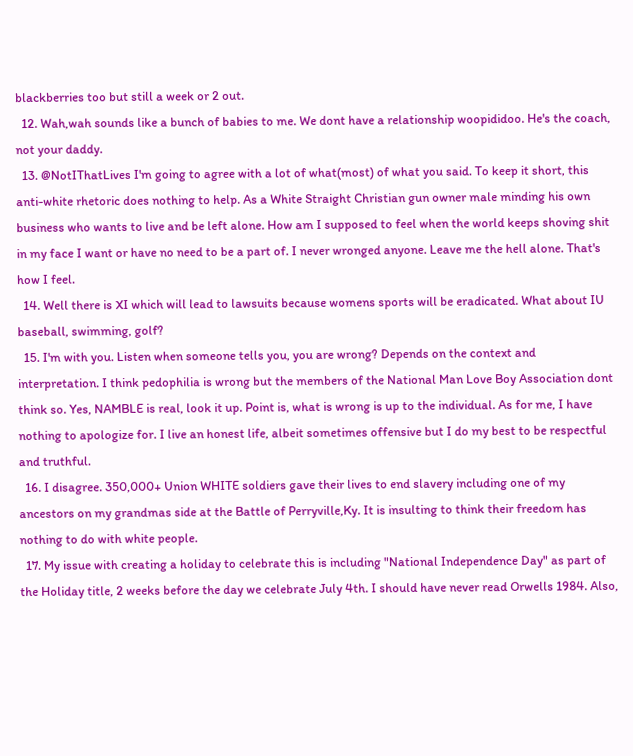blackberries too but still a week or 2 out.
  12. Wah,wah sounds like a bunch of babies to me. We dont have a relationship woopididoo. He's the coach, not your daddy.
  13. @NotIThatLives I'm going to agree with a lot of what(most) of what you said. To keep it short, this anti-white rhetoric does nothing to help. As a White Straight Christian gun owner male minding his own business who wants to live and be left alone. How am I supposed to feel when the world keeps shoving shit in my face I want or have no need to be a part of. I never wronged anyone. Leave me the hell alone. That's how I feel.
  14. Well there is XI which will lead to lawsuits because womens sports will be eradicated. What about IU baseball, swimming, golf?
  15. I'm with you. Listen when someone tells you, you are wrong? Depends on the context and interpretation. I think pedophilia is wrong but the members of the National Man Love Boy Association dont think so. Yes, NAMBLE is real, look it up. Point is, what is wrong is up to the individual. As for me, I have nothing to apologize for. I live an honest life, albeit sometimes offensive but I do my best to be respectful and truthful.
  16. I disagree. 350,000+ Union WHITE soldiers gave their lives to end slavery including one of my ancestors on my grandmas side at the Battle of Perryville,Ky. It is insulting to think their freedom has nothing to do with white people.
  17. My issue with creating a holiday to celebrate this is including "National Independence Day" as part of the Holiday title, 2 weeks before the day we celebrate July 4th. I should have never read Orwells 1984. Also,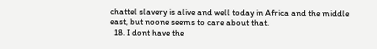chattel slavery is alive and well today in Africa and the middle east, but noone seems to care about that.
  18. I dont have the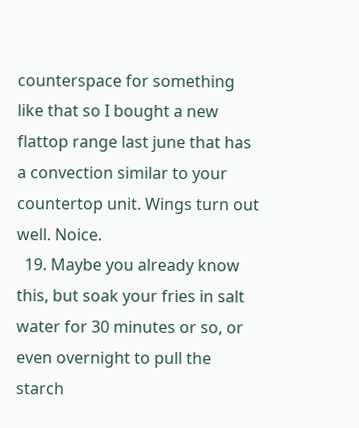counterspace for something like that so I bought a new flattop range last june that has a convection similar to your countertop unit. Wings turn out well. Noice.
  19. Maybe you already know this, but soak your fries in salt water for 30 minutes or so, or even overnight to pull the starch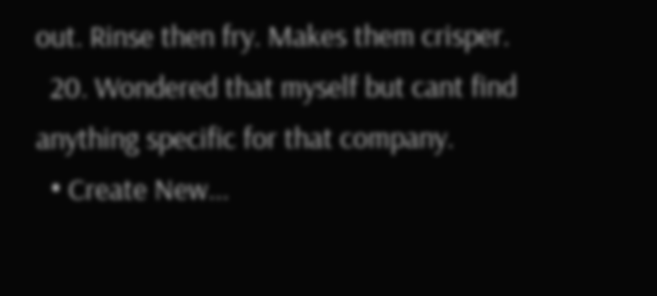out. Rinse then fry. Makes them crisper.
  20. Wondered that myself but cant find anything specific for that company.
  • Create New...